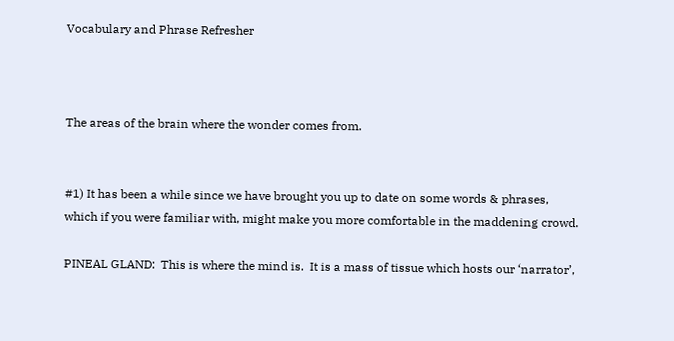Vocabulary and Phrase Refresher



The areas of the brain where the wonder comes from.


#1) It has been a while since we have brought you up to date on some words & phrases, which if you were familiar with, might make you more comfortable in the maddening crowd.

PINEAL GLAND:  This is where the mind is.  It is a mass of tissue which hosts our ‘narrator’,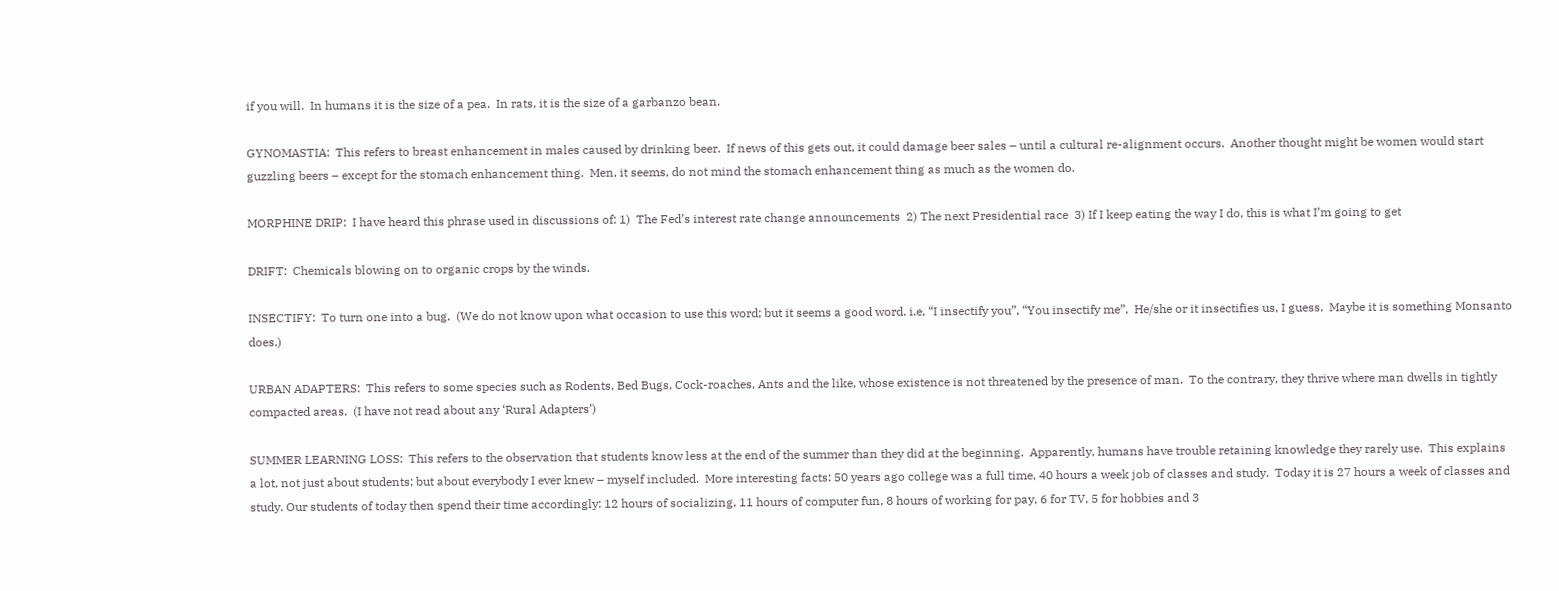if you will.  In humans it is the size of a pea.  In rats, it is the size of a garbanzo bean.

GYNOMASTIA:  This refers to breast enhancement in males caused by drinking beer.  If news of this gets out, it could damage beer sales – until a cultural re-alignment occurs.  Another thought might be women would start guzzling beers – except for the stomach enhancement thing.  Men, it seems, do not mind the stomach enhancement thing as much as the women do.

MORPHINE DRIP:  I have heard this phrase used in discussions of: 1)  The Fed’s interest rate change announcements  2) The next Presidential race  3) If I keep eating the way I do, this is what I’m going to get

DRIFT:  Chemicals blowing on to organic crops by the winds.

INSECTIFY:  To turn one into a bug.  (We do not know upon what occasion to use this word; but it seems a good word. i.e, “I insectify you”, “You insectify me”,  He/she or it insectifies us, I guess.  Maybe it is something Monsanto does.)

URBAN ADAPTERS:  This refers to some species such as Rodents, Bed Bugs, Cock-roaches, Ants and the like, whose existence is not threatened by the presence of man.  To the contrary, they thrive where man dwells in tightly compacted areas.  (I have not read about any ‘Rural Adapters’)

SUMMER LEARNING LOSS:  This refers to the observation that students know less at the end of the summer than they did at the beginning.  Apparently, humans have trouble retaining knowledge they rarely use.  This explains a lot, not just about students; but about everybody I ever knew – myself included.  More interesting facts: 50 years ago college was a full time, 40 hours a week job of classes and study.  Today it is 27 hours a week of classes and study. Our students of today then spend their time accordingly: 12 hours of socializing, 11 hours of computer fun, 8 hours of working for pay, 6 for TV, 5 for hobbies and 3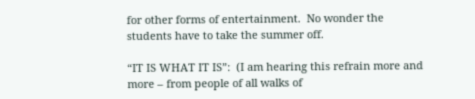for other forms of entertainment.  No wonder the students have to take the summer off.

“IT IS WHAT IT IS”:  (I am hearing this refrain more and more – from people of all walks of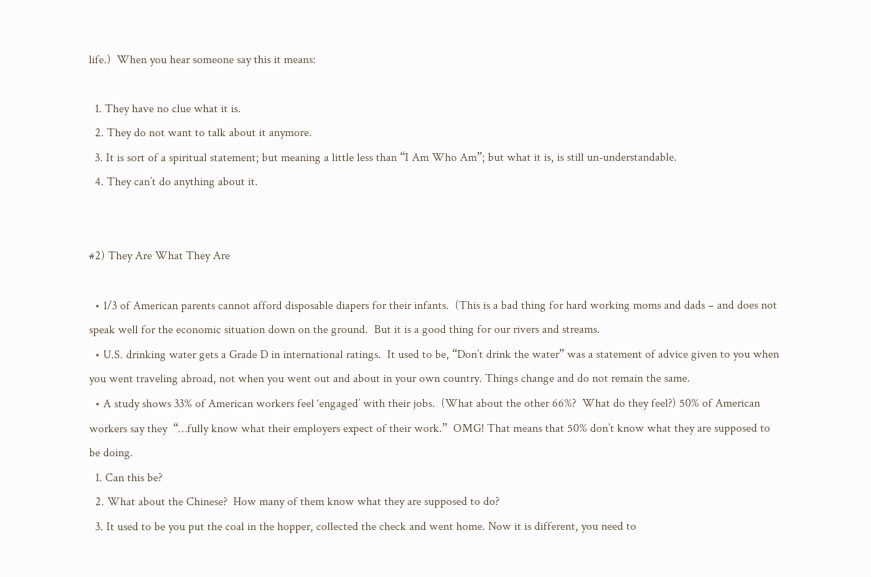life.)  When you hear someone say this it means:

  1. They have no clue what it is.
  2. They do not want to talk about it anymore.
  3. It is sort of a spiritual statement; but meaning a little less than “I Am Who Am”; but what it is, is still un-understandable.
  4. They can’t do anything about it.


#2) They Are What They Are

  • 1/3 of American parents cannot afford disposable diapers for their infants.  (This is a bad thing for hard working moms and dads – and does not speak well for the economic situation down on the ground.  But it is a good thing for our rivers and streams.
  • U.S. drinking water gets a Grade D in international ratings.  It used to be, “Don’t drink the water” was a statement of advice given to you when you went traveling abroad, not when you went out and about in your own country. Things change and do not remain the same.
  • A study shows 33% of American workers feel ‘engaged’ with their jobs.  (What about the other 66%?  What do they feel?) 50% of American workers say they  “…fully know what their employers expect of their work.”  OMG! That means that 50% don’t know what they are supposed to be doing.
  1. Can this be?
  2. What about the Chinese?  How many of them know what they are supposed to do?
  3. It used to be you put the coal in the hopper, collected the check and went home. Now it is different, you need to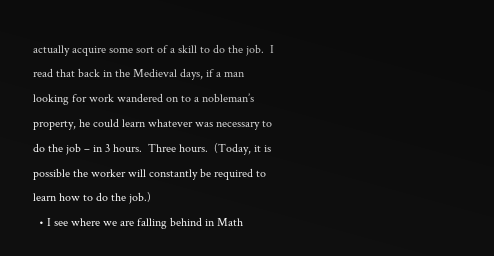actually acquire some sort of a skill to do the job.  I read that back in the Medieval days, if a man looking for work wandered on to a nobleman’s property, he could learn whatever was necessary to do the job – in 3 hours.  Three hours.  (Today, it is possible the worker will constantly be required to learn how to do the job.)
  • I see where we are falling behind in Math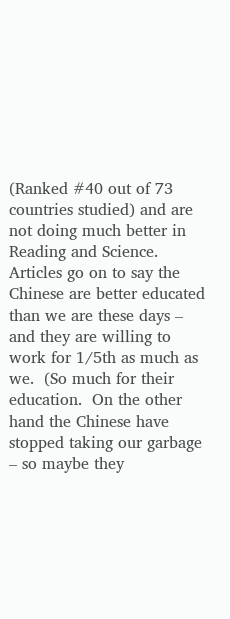(Ranked #40 out of 73 countries studied) and are not doing much better in Reading and Science.  Articles go on to say the Chinese are better educated than we are these days – and they are willing to work for 1/5th as much as we.  (So much for their education.  On the other hand the Chinese have stopped taking our garbage – so maybe they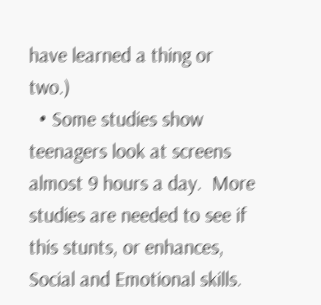have learned a thing or two.)
  • Some studies show teenagers look at screens almost 9 hours a day.  More studies are needed to see if this stunts, or enhances, Social and Emotional skills.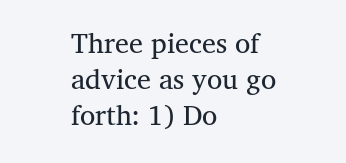Three pieces of advice as you go forth: 1) Do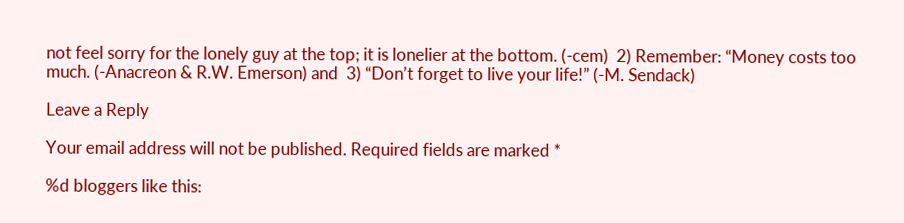not feel sorry for the lonely guy at the top; it is lonelier at the bottom. (-cem)  2) Remember: “Money costs too much. (-Anacreon & R.W. Emerson) and  3) “Don’t forget to live your life!” (-M. Sendack)

Leave a Reply

Your email address will not be published. Required fields are marked *

%d bloggers like this: